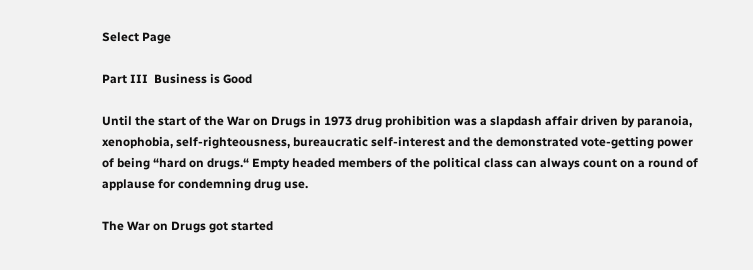Select Page

Part III  Business is Good

Until the start of the War on Drugs in 1973 drug prohibition was a slapdash affair driven by paranoia, xenophobia, self-righteousness, bureaucratic self-interest and the demonstrated vote-getting power of being “hard on drugs.“ Empty headed members of the political class can always count on a round of applause for condemning drug use.

The War on Drugs got started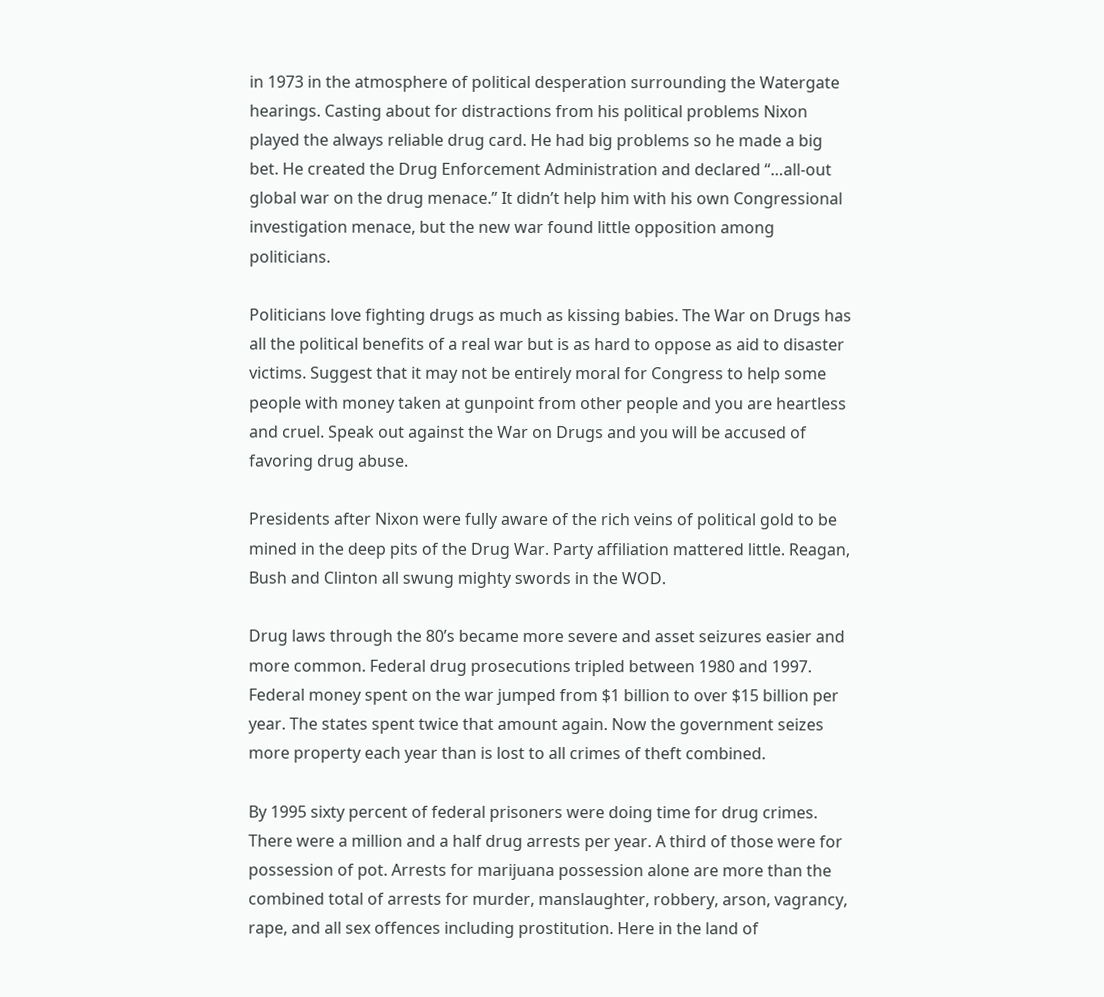in 1973 in the atmosphere of political desperation surrounding the Watergate hearings. Casting about for distractions from his political problems Nixon played the always reliable drug card. He had big problems so he made a big bet. He created the Drug Enforcement Administration and declared “…all-out global war on the drug menace.” It didn’t help him with his own Congressional investigation menace, but the new war found little opposition among politicians.

Politicians love fighting drugs as much as kissing babies. The War on Drugs has all the political benefits of a real war but is as hard to oppose as aid to disaster victims. Suggest that it may not be entirely moral for Congress to help some people with money taken at gunpoint from other people and you are heartless and cruel. Speak out against the War on Drugs and you will be accused of favoring drug abuse.

Presidents after Nixon were fully aware of the rich veins of political gold to be mined in the deep pits of the Drug War. Party affiliation mattered little. Reagan, Bush and Clinton all swung mighty swords in the WOD.

Drug laws through the 80’s became more severe and asset seizures easier and more common. Federal drug prosecutions tripled between 1980 and 1997. Federal money spent on the war jumped from $1 billion to over $15 billion per year. The states spent twice that amount again. Now the government seizes more property each year than is lost to all crimes of theft combined.

By 1995 sixty percent of federal prisoners were doing time for drug crimes. There were a million and a half drug arrests per year. A third of those were for possession of pot. Arrests for marijuana possession alone are more than the combined total of arrests for murder, manslaughter, robbery, arson, vagrancy, rape, and all sex offences including prostitution. Here in the land of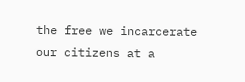the free we incarcerate our citizens at a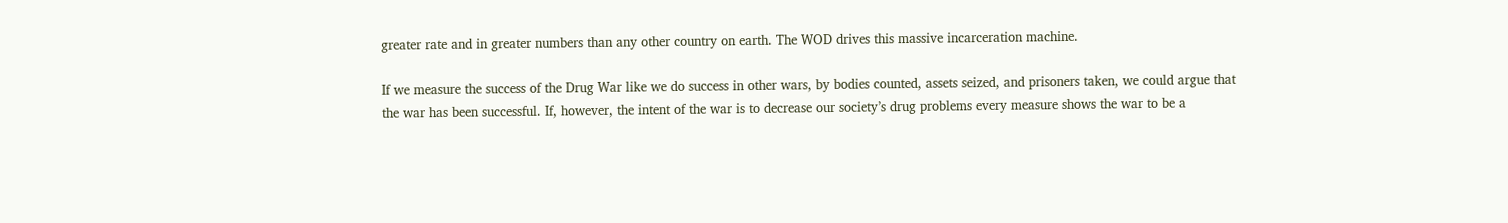greater rate and in greater numbers than any other country on earth. The WOD drives this massive incarceration machine.

If we measure the success of the Drug War like we do success in other wars, by bodies counted, assets seized, and prisoners taken, we could argue that the war has been successful. If, however, the intent of the war is to decrease our society’s drug problems every measure shows the war to be a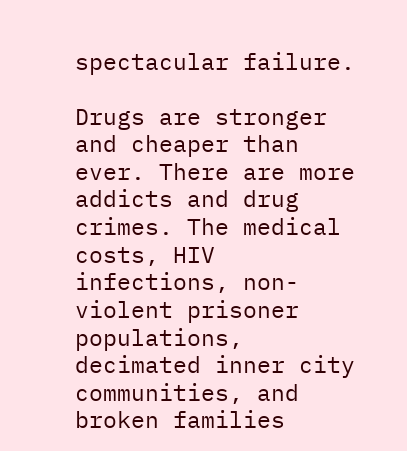spectacular failure.

Drugs are stronger and cheaper than ever. There are more addicts and drug crimes. The medical costs, HIV infections, non-violent prisoner populations, decimated inner city communities, and broken families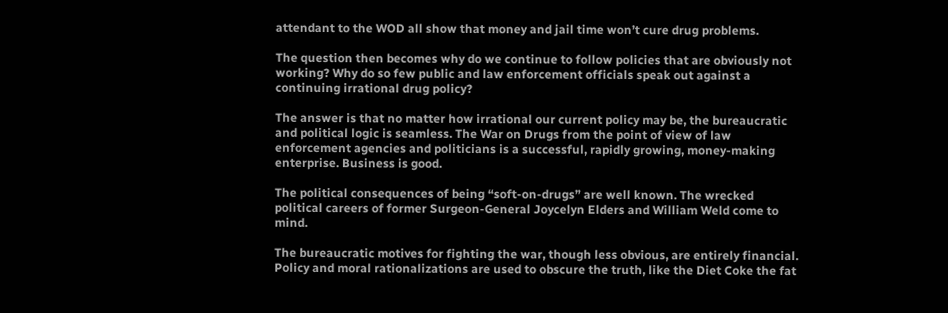attendant to the WOD all show that money and jail time won’t cure drug problems.

The question then becomes why do we continue to follow policies that are obviously not working? Why do so few public and law enforcement officials speak out against a continuing irrational drug policy?

The answer is that no matter how irrational our current policy may be, the bureaucratic and political logic is seamless. The War on Drugs from the point of view of law enforcement agencies and politicians is a successful, rapidly growing, money-making enterprise. Business is good.

The political consequences of being “soft-on-drugs” are well known. The wrecked political careers of former Surgeon-General Joycelyn Elders and William Weld come to mind.

The bureaucratic motives for fighting the war, though less obvious, are entirely financial. Policy and moral rationalizations are used to obscure the truth, like the Diet Coke the fat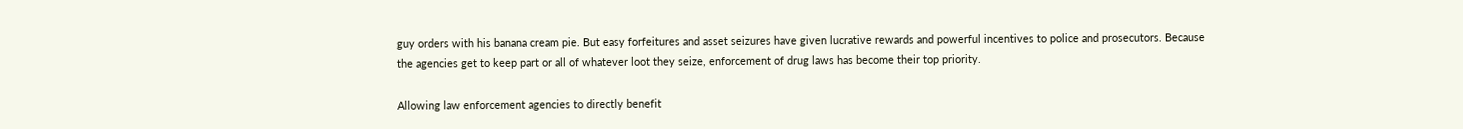guy orders with his banana cream pie. But easy forfeitures and asset seizures have given lucrative rewards and powerful incentives to police and prosecutors. Because the agencies get to keep part or all of whatever loot they seize, enforcement of drug laws has become their top priority.

Allowing law enforcement agencies to directly benefit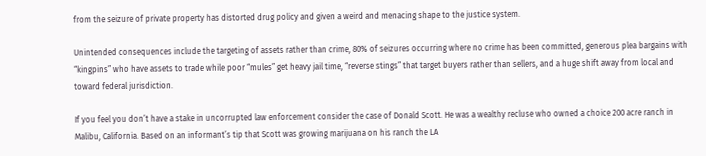from the seizure of private property has distorted drug policy and given a weird and menacing shape to the justice system.

Unintended consequences include the targeting of assets rather than crime, 80% of seizures occurring where no crime has been committed, generous plea bargains with “kingpins” who have assets to trade while poor “mules” get heavy jail time, “reverse stings” that target buyers rather than sellers, and a huge shift away from local and toward federal jurisdiction.

If you feel you don’t have a stake in uncorrupted law enforcement consider the case of Donald Scott. He was a wealthy recluse who owned a choice 200 acre ranch in Malibu, California. Based on an informant’s tip that Scott was growing marijuana on his ranch the LA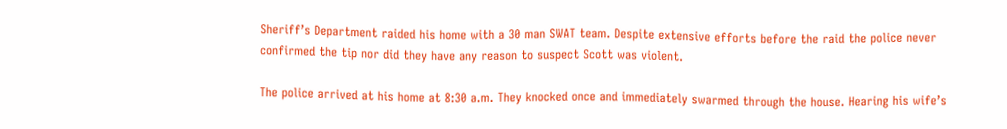Sheriff’s Department raided his home with a 30 man SWAT team. Despite extensive efforts before the raid the police never confirmed the tip nor did they have any reason to suspect Scott was violent.

The police arrived at his home at 8:30 a.m. They knocked once and immediately swarmed through the house. Hearing his wife’s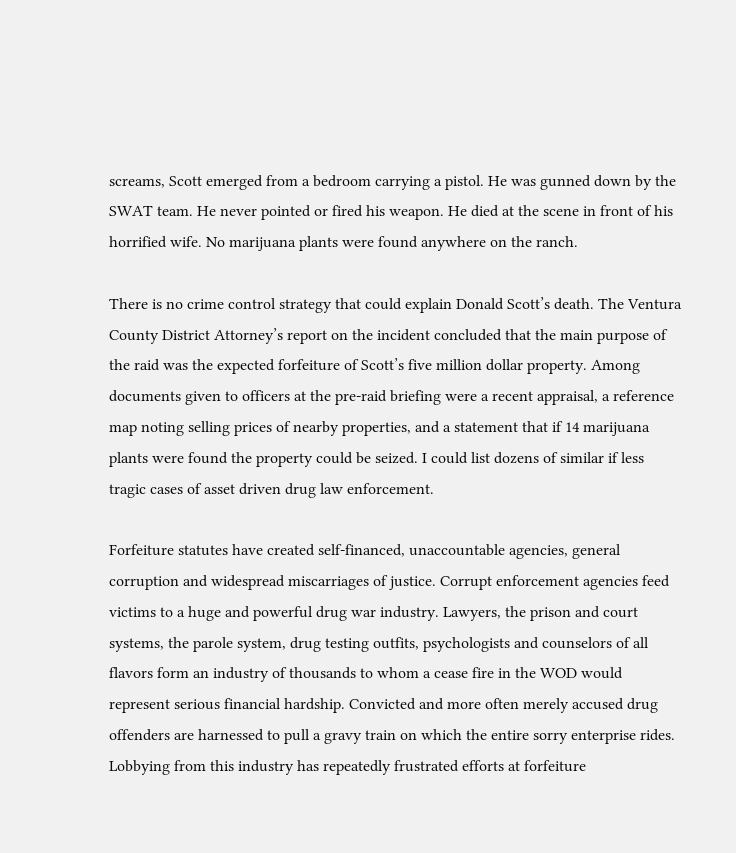screams, Scott emerged from a bedroom carrying a pistol. He was gunned down by the SWAT team. He never pointed or fired his weapon. He died at the scene in front of his horrified wife. No marijuana plants were found anywhere on the ranch.

There is no crime control strategy that could explain Donald Scott’s death. The Ventura County District Attorney’s report on the incident concluded that the main purpose of the raid was the expected forfeiture of Scott’s five million dollar property. Among documents given to officers at the pre-raid briefing were a recent appraisal, a reference map noting selling prices of nearby properties, and a statement that if 14 marijuana plants were found the property could be seized. I could list dozens of similar if less tragic cases of asset driven drug law enforcement.

Forfeiture statutes have created self-financed, unaccountable agencies, general corruption and widespread miscarriages of justice. Corrupt enforcement agencies feed victims to a huge and powerful drug war industry. Lawyers, the prison and court systems, the parole system, drug testing outfits, psychologists and counselors of all flavors form an industry of thousands to whom a cease fire in the WOD would represent serious financial hardship. Convicted and more often merely accused drug offenders are harnessed to pull a gravy train on which the entire sorry enterprise rides. Lobbying from this industry has repeatedly frustrated efforts at forfeiture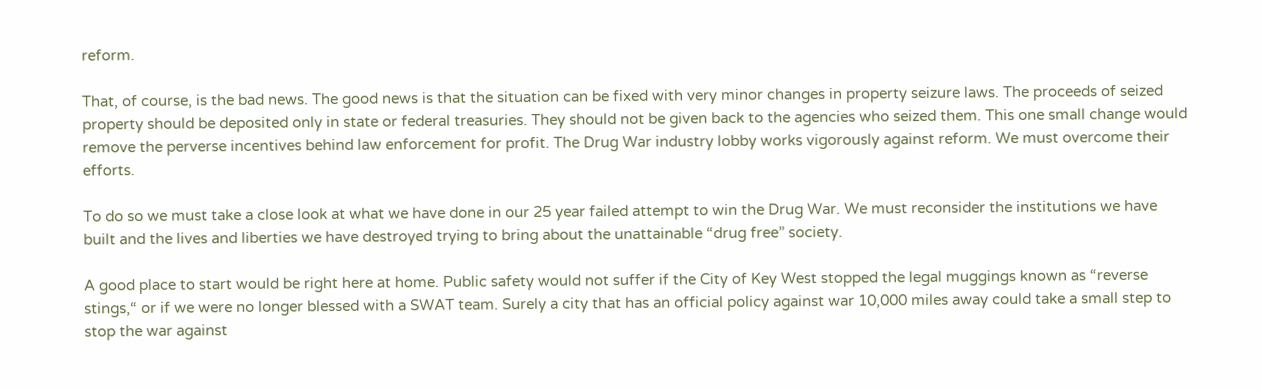reform.

That, of course, is the bad news. The good news is that the situation can be fixed with very minor changes in property seizure laws. The proceeds of seized property should be deposited only in state or federal treasuries. They should not be given back to the agencies who seized them. This one small change would remove the perverse incentives behind law enforcement for profit. The Drug War industry lobby works vigorously against reform. We must overcome their efforts.

To do so we must take a close look at what we have done in our 25 year failed attempt to win the Drug War. We must reconsider the institutions we have built and the lives and liberties we have destroyed trying to bring about the unattainable “drug free” society.

A good place to start would be right here at home. Public safety would not suffer if the City of Key West stopped the legal muggings known as “reverse stings,“ or if we were no longer blessed with a SWAT team. Surely a city that has an official policy against war 10,000 miles away could take a small step to stop the war against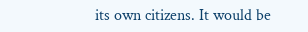its own citizens. It would be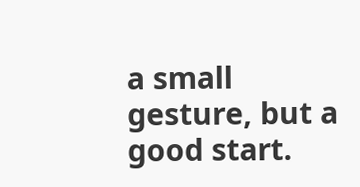a small gesture, but a good start.